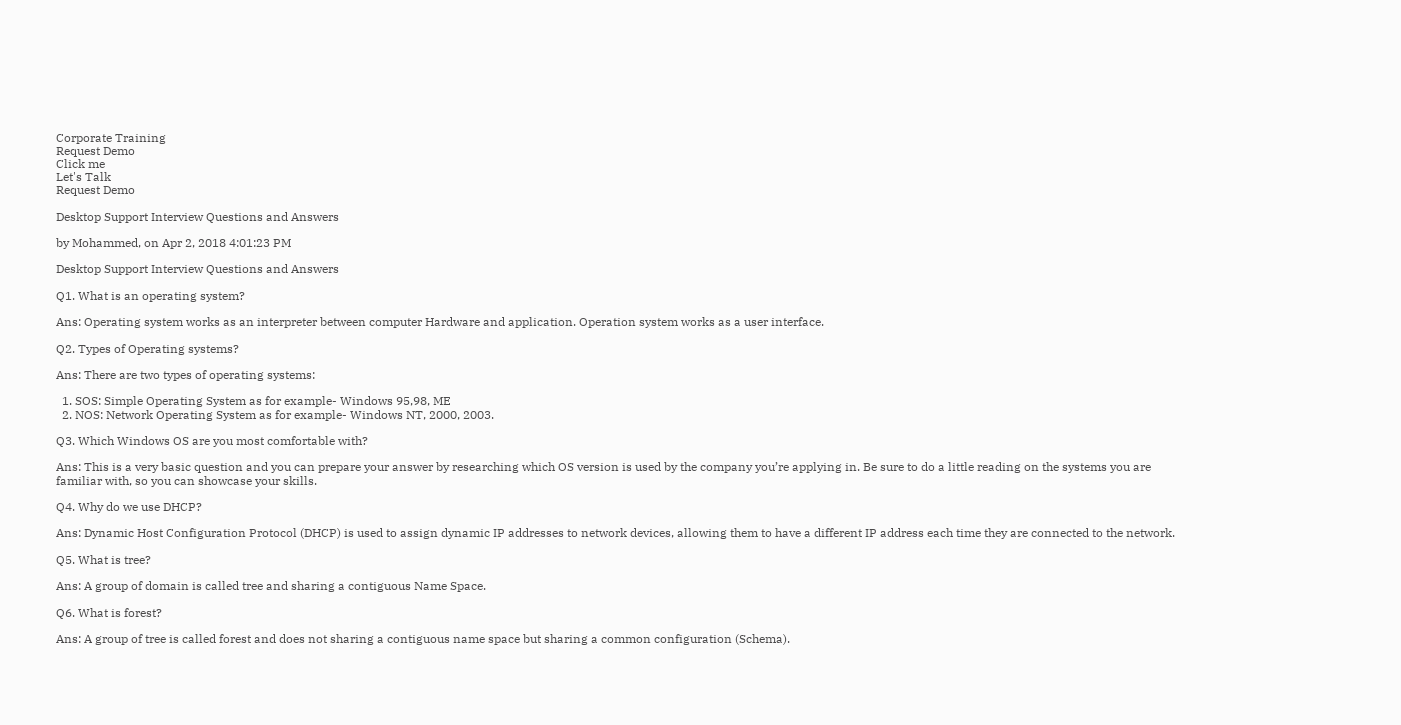Corporate Training
Request Demo
Click me
Let's Talk
Request Demo

Desktop Support Interview Questions and Answers

by Mohammed, on Apr 2, 2018 4:01:23 PM

Desktop Support Interview Questions and Answers

Q1. What is an operating system?

Ans: Operating system works as an interpreter between computer Hardware and application. Operation system works as a user interface.

Q2. Types of Operating systems?

Ans: There are two types of operating systems:

  1. SOS: Simple Operating System as for example- Windows 95,98, ME
  2. NOS: Network Operating System as for example- Windows NT, 2000, 2003.

Q3. Which Windows OS are you most comfortable with?

Ans: This is a very basic question and you can prepare your answer by researching which OS version is used by the company you’re applying in. Be sure to do a little reading on the systems you are familiar with, so you can showcase your skills.

Q4. Why do we use DHCP?

Ans: Dynamic Host Configuration Protocol (DHCP) is used to assign dynamic IP addresses to network devices, allowing them to have a different IP address each time they are connected to the network.

Q5. What is tree?

Ans: A group of domain is called tree and sharing a contiguous Name Space.

Q6. What is forest?

Ans: A group of tree is called forest and does not sharing a contiguous name space but sharing a common configuration (Schema).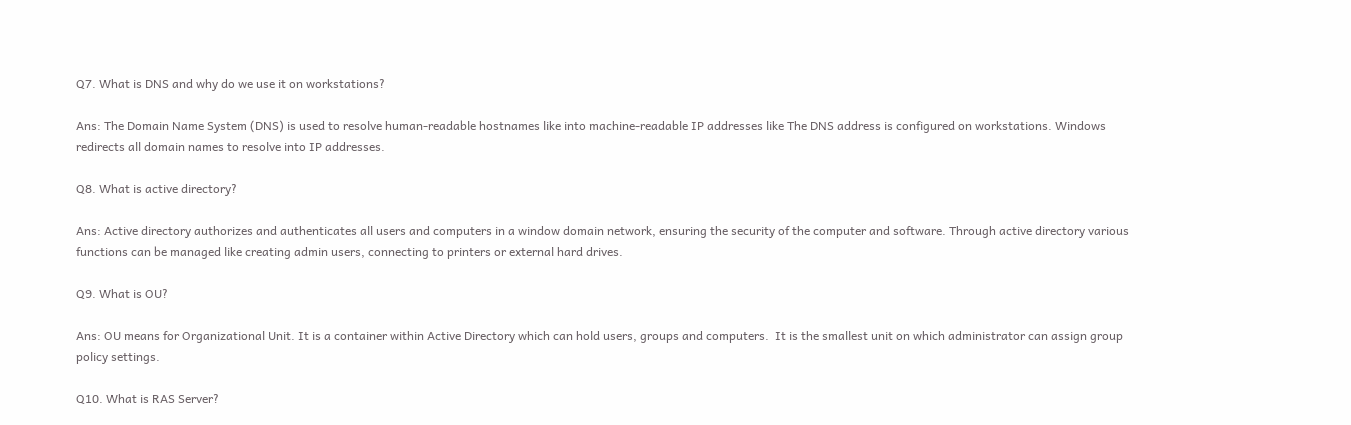Q7. What is DNS and why do we use it on workstations?

Ans: The Domain Name System (DNS) is used to resolve human-readable hostnames like into machine-readable IP addresses like The DNS address is configured on workstations. Windows redirects all domain names to resolve into IP addresses.

Q8. What is active directory?

Ans: Active directory authorizes and authenticates all users and computers in a window domain network, ensuring the security of the computer and software. Through active directory various functions can be managed like creating admin users, connecting to printers or external hard drives.

Q9. What is OU?

Ans: OU means for Organizational Unit. It is a container within Active Directory which can hold users, groups and computers.  It is the smallest unit on which administrator can assign group policy settings.

Q10. What is RAS Server?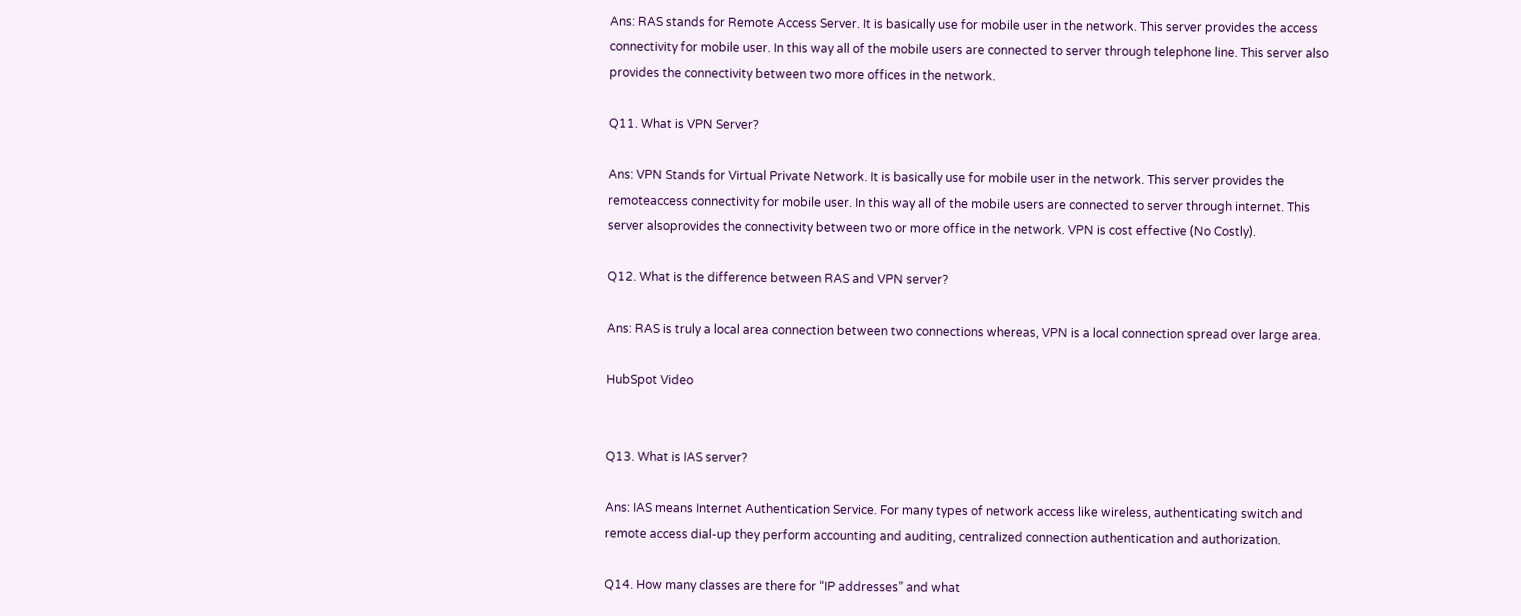Ans: RAS stands for Remote Access Server. It is basically use for mobile user in the network. This server provides the access connectivity for mobile user. In this way all of the mobile users are connected to server through telephone line. This server also provides the connectivity between two more offices in the network.

Q11. What is VPN Server?

Ans: VPN Stands for Virtual Private Network. It is basically use for mobile user in the network. This server provides the remoteaccess connectivity for mobile user. In this way all of the mobile users are connected to server through internet. This server alsoprovides the connectivity between two or more office in the network. VPN is cost effective (No Costly).

Q12. What is the difference between RAS and VPN server?

Ans: RAS is truly a local area connection between two connections whereas, VPN is a local connection spread over large area.

HubSpot Video


Q13. What is IAS server?

Ans: IAS means Internet Authentication Service. For many types of network access like wireless, authenticating switch and remote access dial-up they perform accounting and auditing, centralized connection authentication and authorization.

Q14. How many classes are there for “IP addresses” and what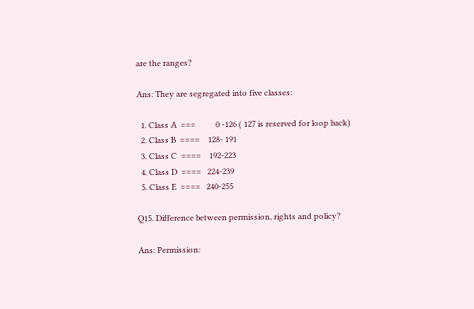are the ranges?

Ans: They are segregated into five classes:

  1. Class A  ===          0 -126 ( 127 is reserved for loop back)
  2. Class B  ====    128- 191
  3. Class C  ====    192-223
  4. Class D  ====   224-239
  5. Class E  ====   240-255

Q15. Difference between permission, rights and policy?

Ans: Permission: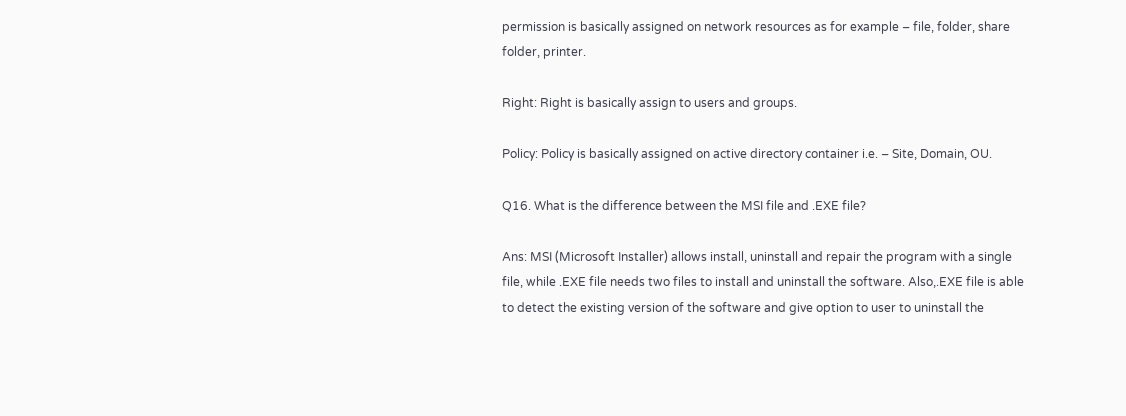permission is basically assigned on network resources as for example – file, folder, share folder, printer.

Right: Right is basically assign to users and groups.

Policy: Policy is basically assigned on active directory container i.e. – Site, Domain, OU.

Q16. What is the difference between the MSI file and .EXE file?

Ans: MSI (Microsoft Installer) allows install, uninstall and repair the program with a single file, while .EXE file needs two files to install and uninstall the software. Also,.EXE file is able to detect the existing version of the software and give option to user to uninstall the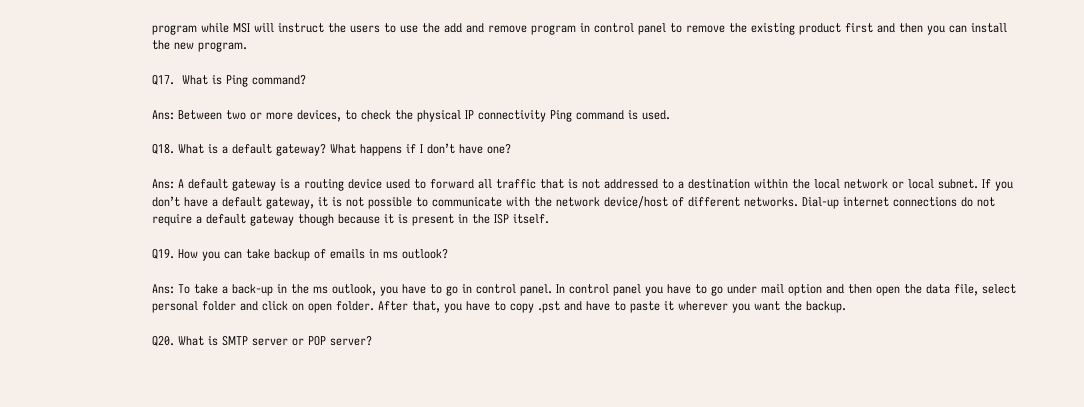program while MSI will instruct the users to use the add and remove program in control panel to remove the existing product first and then you can install the new program.

Q17.  What is Ping command?

Ans: Between two or more devices, to check the physical IP connectivity Ping command is used.

Q18. What is a default gateway? What happens if I don’t have one?

Ans: A default gateway is a routing device used to forward all traffic that is not addressed to a destination within the local network or local subnet. If you don’t have a default gateway, it is not possible to communicate with the network device/host of different networks. Dial-up internet connections do not require a default gateway though because it is present in the ISP itself.

Q19. How you can take backup of emails in ms outlook?

Ans: To take a back-up in the ms outlook, you have to go in control panel. In control panel you have to go under mail option and then open the data file, select personal folder and click on open folder. After that, you have to copy .pst and have to paste it wherever you want the backup.

Q20. What is SMTP server or POP server?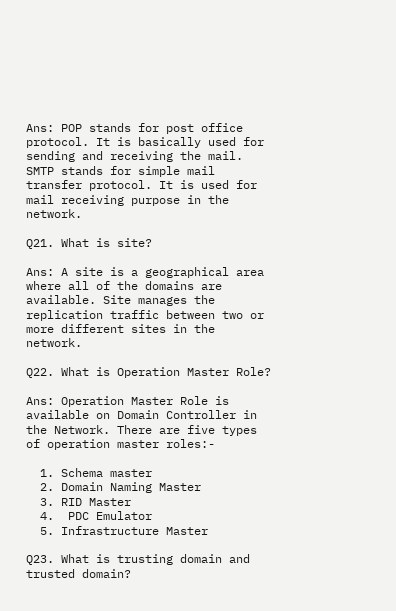Ans: POP stands for post office protocol. It is basically used for sending and receiving the mail.
SMTP stands for simple mail transfer protocol. It is used for mail receiving purpose in the network.

Q21. What is site?

Ans: A site is a geographical area where all of the domains are available. Site manages the replication traffic between two or more different sites in the network.

Q22. What is Operation Master Role?

Ans: Operation Master Role is available on Domain Controller in the Network. There are five types of operation master roles:-

  1. Schema master
  2. Domain Naming Master
  3. RID Master
  4.  PDC Emulator
  5. Infrastructure Master

Q23. What is trusting domain and trusted domain?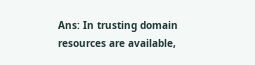Ans: In trusting domain resources are available,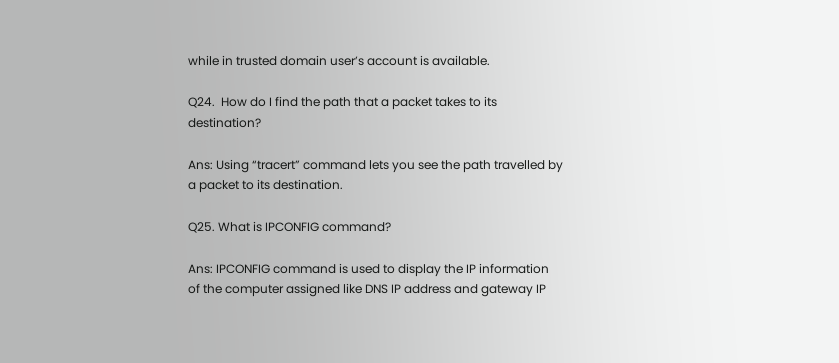while in trusted domain user’s account is available.

Q24.  How do I find the path that a packet takes to its destination?

Ans: Using “tracert” command lets you see the path travelled by a packet to its destination.

Q25. What is IPCONFIG command?

Ans: IPCONFIG command is used to display the IP information of the computer assigned like DNS IP address and gateway IP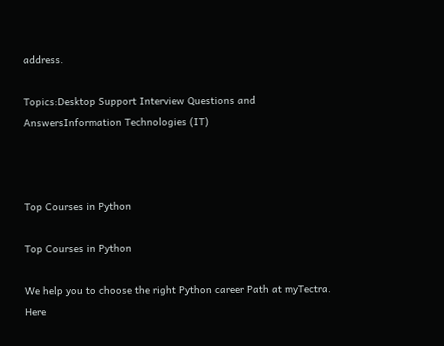address.

Topics:Desktop Support Interview Questions and AnswersInformation Technologies (IT)



Top Courses in Python

Top Courses in Python

We help you to choose the right Python career Path at myTectra. Here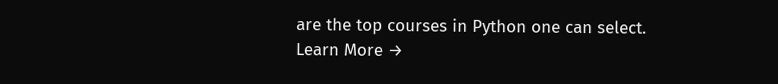are the top courses in Python one can select. Learn More →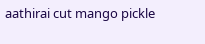aathirai cut mango pickle